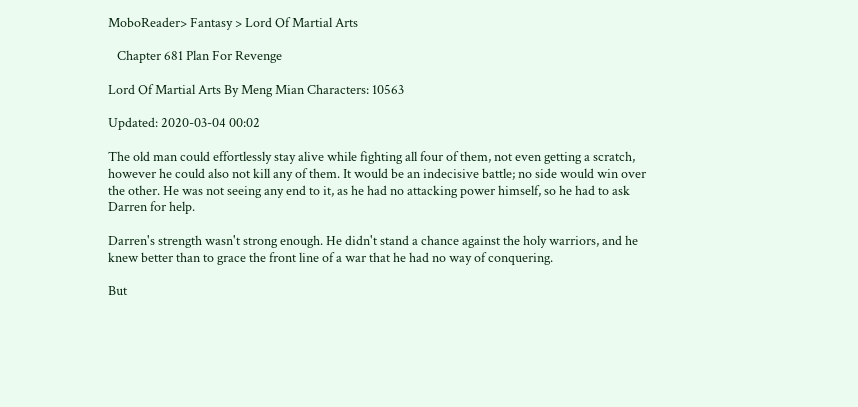MoboReader> Fantasy > Lord Of Martial Arts

   Chapter 681 Plan For Revenge

Lord Of Martial Arts By Meng Mian Characters: 10563

Updated: 2020-03-04 00:02

The old man could effortlessly stay alive while fighting all four of them, not even getting a scratch, however he could also not kill any of them. It would be an indecisive battle; no side would win over the other. He was not seeing any end to it, as he had no attacking power himself, so he had to ask Darren for help.

Darren's strength wasn't strong enough. He didn't stand a chance against the holy warriors, and he knew better than to grace the front line of a war that he had no way of conquering.

But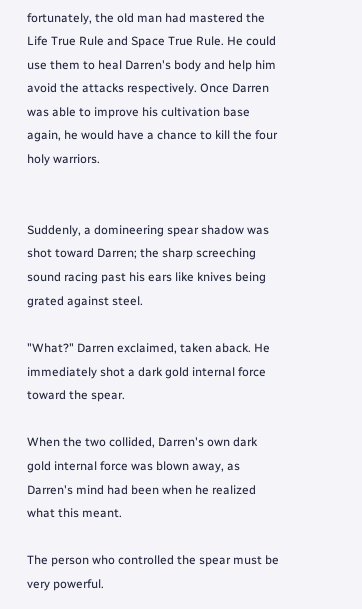fortunately, the old man had mastered the Life True Rule and Space True Rule. He could use them to heal Darren's body and help him avoid the attacks respectively. Once Darren was able to improve his cultivation base again, he would have a chance to kill the four holy warriors.


Suddenly, a domineering spear shadow was shot toward Darren; the sharp screeching sound racing past his ears like knives being grated against steel.

"What?" Darren exclaimed, taken aback. He immediately shot a dark gold internal force toward the spear.

When the two collided, Darren's own dark gold internal force was blown away, as Darren's mind had been when he realized what this meant.

The person who controlled the spear must be very powerful.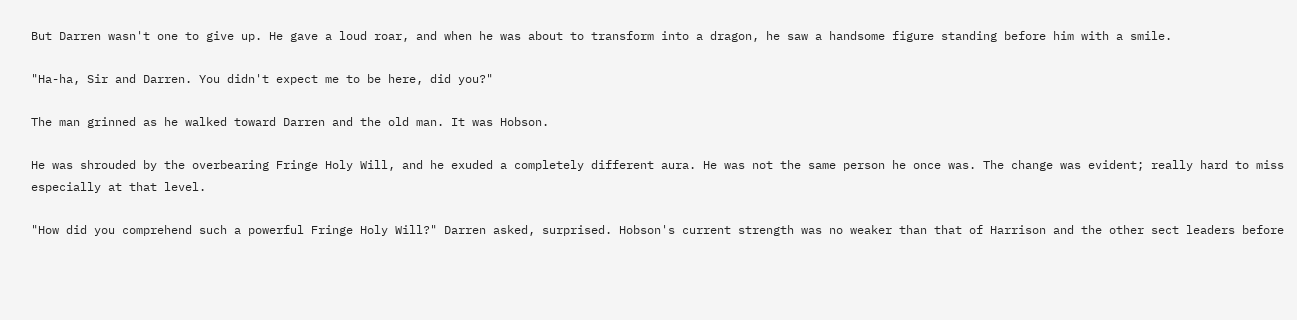But Darren wasn't one to give up. He gave a loud roar, and when he was about to transform into a dragon, he saw a handsome figure standing before him with a smile.

"Ha-ha, Sir and Darren. You didn't expect me to be here, did you?"

The man grinned as he walked toward Darren and the old man. It was Hobson.

He was shrouded by the overbearing Fringe Holy Will, and he exuded a completely different aura. He was not the same person he once was. The change was evident; really hard to miss especially at that level.

"How did you comprehend such a powerful Fringe Holy Will?" Darren asked, surprised. Hobson's current strength was no weaker than that of Harrison and the other sect leaders before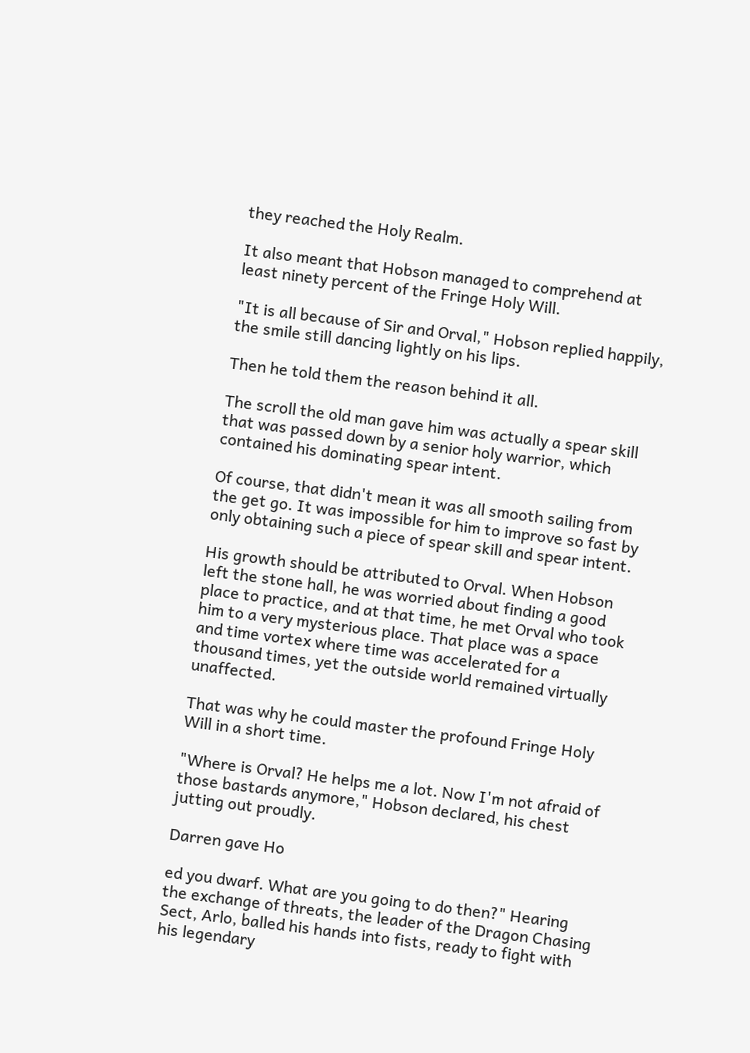they reached the Holy Realm.

It also meant that Hobson managed to comprehend at least ninety percent of the Fringe Holy Will.

"It is all because of Sir and Orval," Hobson replied happily, the smile still dancing lightly on his lips.

Then he told them the reason behind it all.

The scroll the old man gave him was actually a spear skill that was passed down by a senior holy warrior, which contained his dominating spear intent.

Of course, that didn't mean it was all smooth sailing from the get go. It was impossible for him to improve so fast by only obtaining such a piece of spear skill and spear intent.

His growth should be attributed to Orval. When Hobson left the stone hall, he was worried about finding a good place to practice, and at that time, he met Orval who took him to a very mysterious place. That place was a space and time vortex where time was accelerated for a thousand times, yet the outside world remained virtually unaffected.

That was why he could master the profound Fringe Holy Will in a short time.

"Where is Orval? He helps me a lot. Now I'm not afraid of those bastards anymore," Hobson declared, his chest jutting out proudly.

Darren gave Ho

ed you dwarf. What are you going to do then?" Hearing the exchange of threats, the leader of the Dragon Chasing Sect, Arlo, balled his hands into fists, ready to fight with his legendary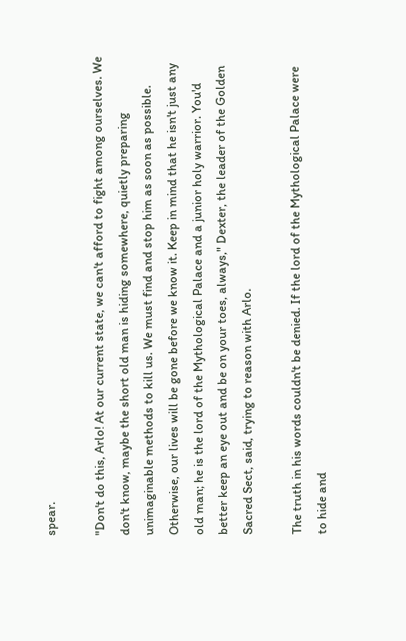spear.

"Don't do this, Arlo! At our current state, we can't afford to fight among ourselves. We don't know, maybe the short old man is hiding somewhere, quietly preparing unimaginable methods to kill us. We must find and stop him as soon as possible. Otherwise, our lives will be gone before we know it. Keep in mind that he isn't just any old man; he is the lord of the Mythological Palace and a junior holy warrior. You'd better keep an eye out and be on your toes, always," Dexter, the leader of the Golden Sacred Sect, said, trying to reason with Arlo.

The truth in his words couldn't be denied. If the lord of the Mythological Palace were to hide and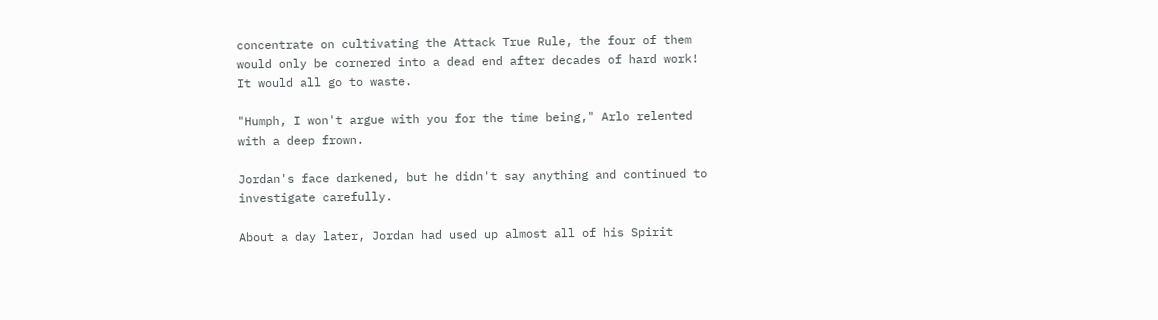concentrate on cultivating the Attack True Rule, the four of them would only be cornered into a dead end after decades of hard work! It would all go to waste.

"Humph, I won't argue with you for the time being," Arlo relented with a deep frown.

Jordan's face darkened, but he didn't say anything and continued to investigate carefully.

About a day later, Jordan had used up almost all of his Spirit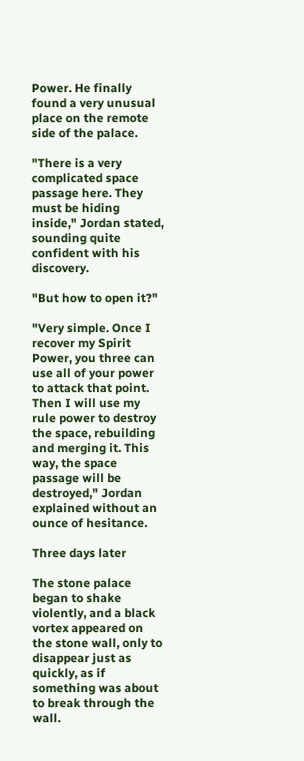Power. He finally found a very unusual place on the remote side of the palace.

"There is a very complicated space passage here. They must be hiding inside," Jordan stated, sounding quite confident with his discovery.

"But how to open it?"

"Very simple. Once I recover my Spirit Power, you three can use all of your power to attack that point. Then I will use my rule power to destroy the space, rebuilding and merging it. This way, the space passage will be destroyed," Jordan explained without an ounce of hesitance.

Three days later

The stone palace began to shake violently, and a black vortex appeared on the stone wall, only to disappear just as quickly, as if something was about to break through the wall.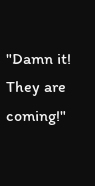"Damn it! They are coming!"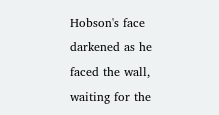Hobson's face darkened as he faced the wall, waiting for the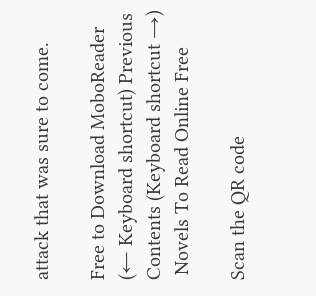attack that was sure to come.

Free to Download MoboReader
(← Keyboard shortcut) Previous Contents (Keyboard shortcut →)
 Novels To Read Online Free

Scan the QR code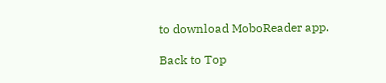to download MoboReader app.

Back to Top